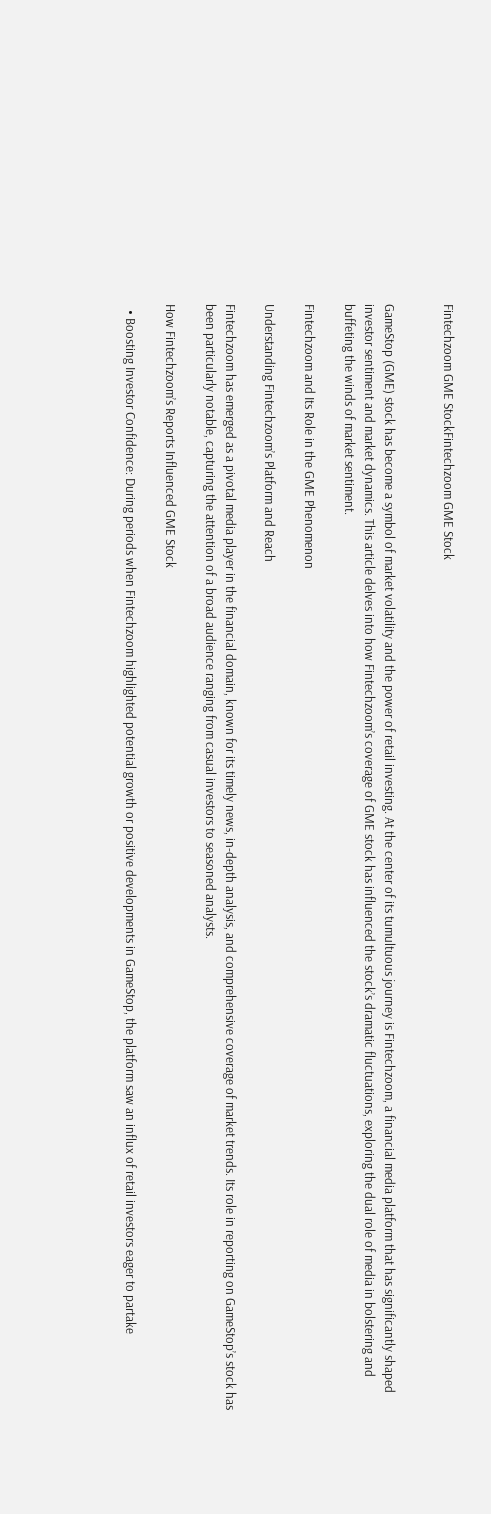Fintechzoom GME StockFintechzoom GME Stock


GameStop (GME) stock has become a symbol of market volatility and the power of retail investing. At the center of its tumultuous journey is Fintechzoom, a financial media platform that has significantly shaped investor sentiment and market dynamics. This article delves into how Fintechzoom’s coverage of GME stock has influenced the stock’s dramatic fluctuations, exploring the dual role of media in bolstering and buffeting the winds of market sentiment.

Fintechzoom and Its Role in the GME Phenomenon

Understanding Fintechzoom’s Platform and Reach

Fintechzoom has emerged as a pivotal media player in the financial domain, known for its timely news, in-depth analysis, and comprehensive coverage of market trends. Its role in reporting on GameStop’s stock has been particularly notable, capturing the attention of a broad audience ranging from casual investors to seasoned analysts.

How Fintechzoom’s Reports Influenced GME Stock

  • Boosting Investor Confidence: During periods when Fintechzoom highlighted potential growth or positive developments in GameStop, the platform saw an influx of retail investors eager to partake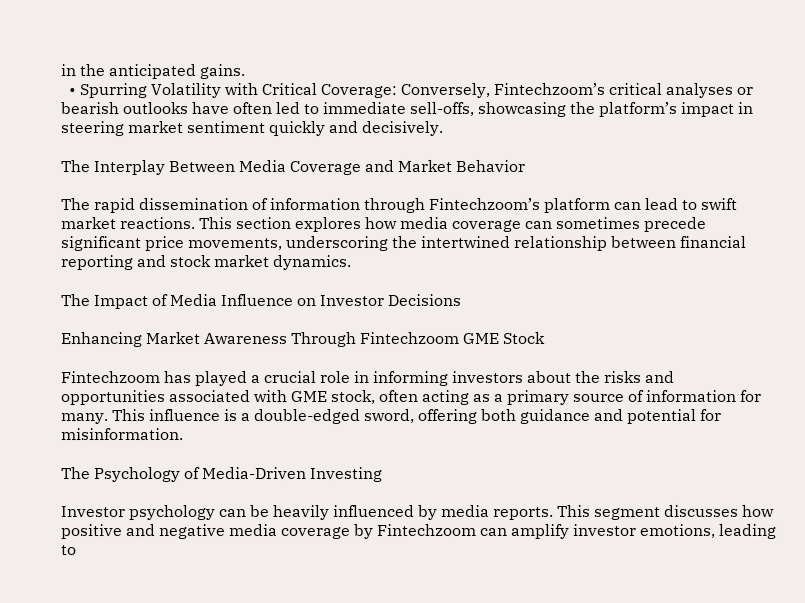in the anticipated gains.
  • Spurring Volatility with Critical Coverage: Conversely, Fintechzoom’s critical analyses or bearish outlooks have often led to immediate sell-offs, showcasing the platform’s impact in steering market sentiment quickly and decisively.

The Interplay Between Media Coverage and Market Behavior

The rapid dissemination of information through Fintechzoom’s platform can lead to swift market reactions. This section explores how media coverage can sometimes precede significant price movements, underscoring the intertwined relationship between financial reporting and stock market dynamics.

The Impact of Media Influence on Investor Decisions

Enhancing Market Awareness Through Fintechzoom GME Stock

Fintechzoom has played a crucial role in informing investors about the risks and opportunities associated with GME stock, often acting as a primary source of information for many. This influence is a double-edged sword, offering both guidance and potential for misinformation.

The Psychology of Media-Driven Investing

Investor psychology can be heavily influenced by media reports. This segment discusses how positive and negative media coverage by Fintechzoom can amplify investor emotions, leading to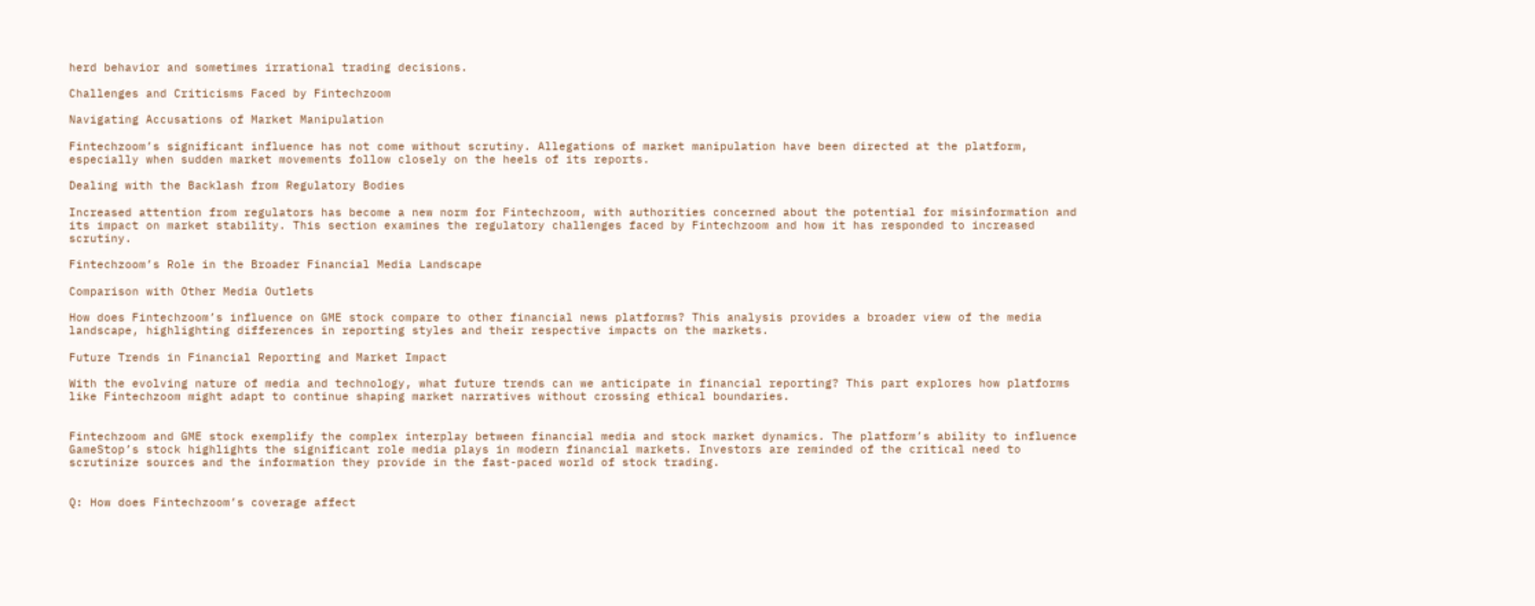herd behavior and sometimes irrational trading decisions.

Challenges and Criticisms Faced by Fintechzoom

Navigating Accusations of Market Manipulation

Fintechzoom’s significant influence has not come without scrutiny. Allegations of market manipulation have been directed at the platform, especially when sudden market movements follow closely on the heels of its reports.

Dealing with the Backlash from Regulatory Bodies

Increased attention from regulators has become a new norm for Fintechzoom, with authorities concerned about the potential for misinformation and its impact on market stability. This section examines the regulatory challenges faced by Fintechzoom and how it has responded to increased scrutiny.

Fintechzoom’s Role in the Broader Financial Media Landscape

Comparison with Other Media Outlets

How does Fintechzoom’s influence on GME stock compare to other financial news platforms? This analysis provides a broader view of the media landscape, highlighting differences in reporting styles and their respective impacts on the markets.

Future Trends in Financial Reporting and Market Impact

With the evolving nature of media and technology, what future trends can we anticipate in financial reporting? This part explores how platforms like Fintechzoom might adapt to continue shaping market narratives without crossing ethical boundaries.


Fintechzoom and GME stock exemplify the complex interplay between financial media and stock market dynamics. The platform’s ability to influence GameStop’s stock highlights the significant role media plays in modern financial markets. Investors are reminded of the critical need to scrutinize sources and the information they provide in the fast-paced world of stock trading.


Q: How does Fintechzoom’s coverage affect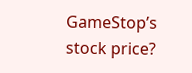GameStop’s stock price?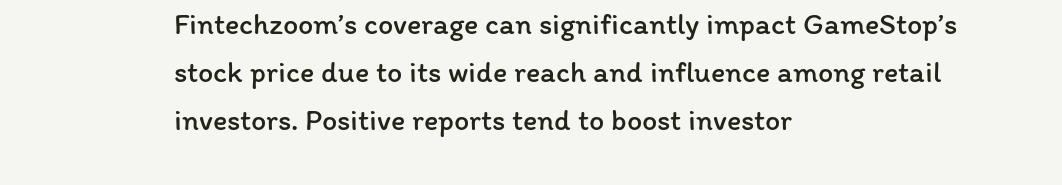Fintechzoom’s coverage can significantly impact GameStop’s stock price due to its wide reach and influence among retail investors. Positive reports tend to boost investor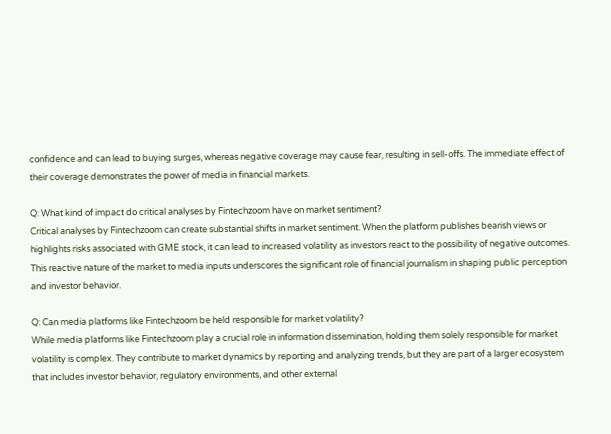confidence and can lead to buying surges, whereas negative coverage may cause fear, resulting in sell-offs. The immediate effect of their coverage demonstrates the power of media in financial markets.

Q: What kind of impact do critical analyses by Fintechzoom have on market sentiment?
Critical analyses by Fintechzoom can create substantial shifts in market sentiment. When the platform publishes bearish views or highlights risks associated with GME stock, it can lead to increased volatility as investors react to the possibility of negative outcomes. This reactive nature of the market to media inputs underscores the significant role of financial journalism in shaping public perception and investor behavior.

Q: Can media platforms like Fintechzoom be held responsible for market volatility?
While media platforms like Fintechzoom play a crucial role in information dissemination, holding them solely responsible for market volatility is complex. They contribute to market dynamics by reporting and analyzing trends, but they are part of a larger ecosystem that includes investor behavior, regulatory environments, and other external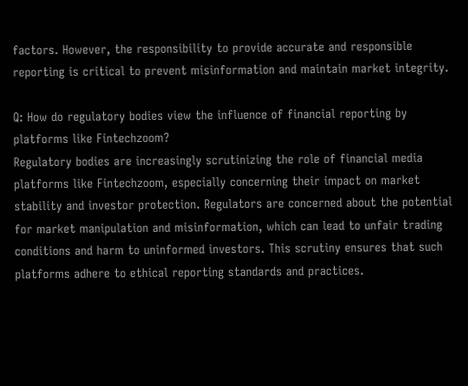factors. However, the responsibility to provide accurate and responsible reporting is critical to prevent misinformation and maintain market integrity.

Q: How do regulatory bodies view the influence of financial reporting by platforms like Fintechzoom?
Regulatory bodies are increasingly scrutinizing the role of financial media platforms like Fintechzoom, especially concerning their impact on market stability and investor protection. Regulators are concerned about the potential for market manipulation and misinformation, which can lead to unfair trading conditions and harm to uninformed investors. This scrutiny ensures that such platforms adhere to ethical reporting standards and practices.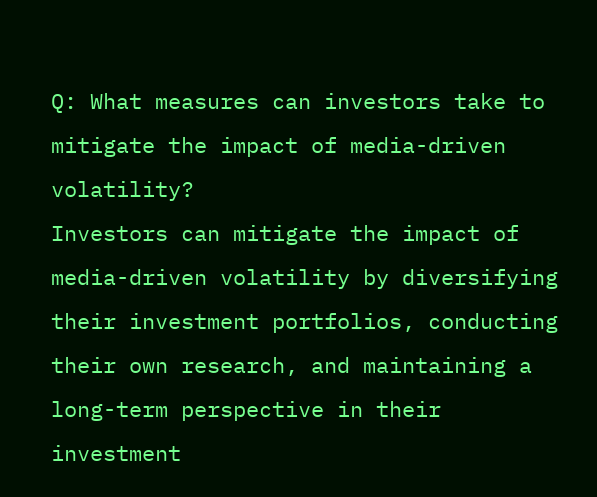Q: What measures can investors take to mitigate the impact of media-driven volatility?
Investors can mitigate the impact of media-driven volatility by diversifying their investment portfolios, conducting their own research, and maintaining a long-term perspective in their investment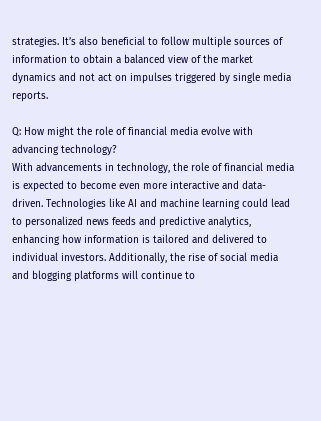strategies. It’s also beneficial to follow multiple sources of information to obtain a balanced view of the market dynamics and not act on impulses triggered by single media reports.

Q: How might the role of financial media evolve with advancing technology?
With advancements in technology, the role of financial media is expected to become even more interactive and data-driven. Technologies like AI and machine learning could lead to personalized news feeds and predictive analytics, enhancing how information is tailored and delivered to individual investors. Additionally, the rise of social media and blogging platforms will continue to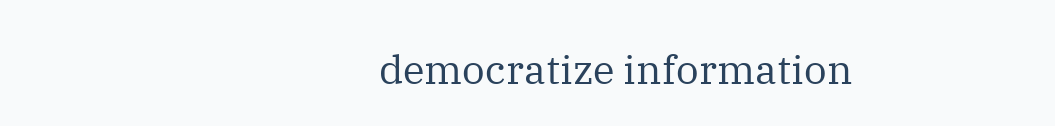democratize information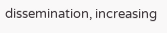dissemination, increasing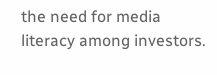the need for media literacy among investors.